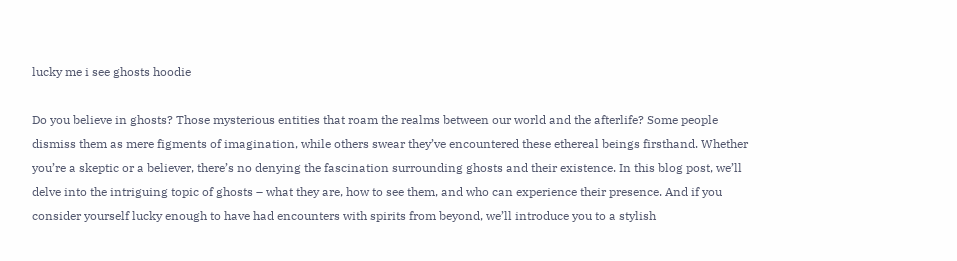lucky me i see ghosts hoodie

Do you believe in ghosts? Those mysterious entities that roam the realms between our world and the afterlife? Some people dismiss them as mere figments of imagination, while others swear they’ve encountered these ethereal beings firsthand. Whether you’re a skeptic or a believer, there’s no denying the fascination surrounding ghosts and their existence. In this blog post, we’ll delve into the intriguing topic of ghosts – what they are, how to see them, and who can experience their presence. And if you consider yourself lucky enough to have had encounters with spirits from beyond, we’ll introduce you to a stylish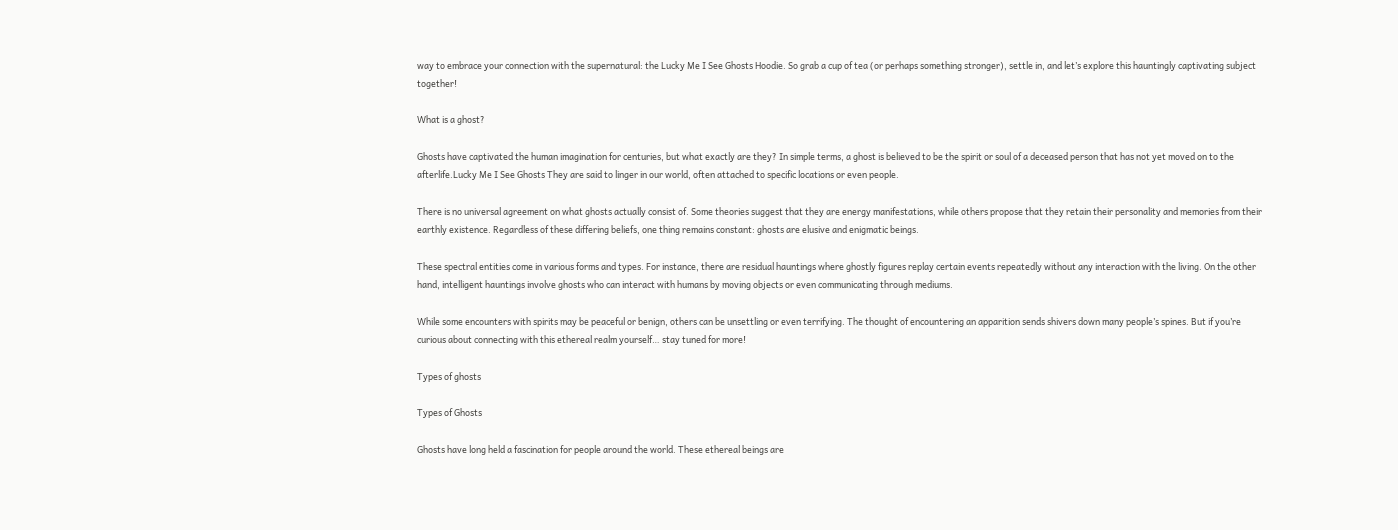way to embrace your connection with the supernatural: the Lucky Me I See Ghosts Hoodie. So grab a cup of tea (or perhaps something stronger), settle in, and let’s explore this hauntingly captivating subject together!

What is a ghost?

Ghosts have captivated the human imagination for centuries, but what exactly are they? In simple terms, a ghost is believed to be the spirit or soul of a deceased person that has not yet moved on to the afterlife.Lucky Me I See Ghosts They are said to linger in our world, often attached to specific locations or even people.

There is no universal agreement on what ghosts actually consist of. Some theories suggest that they are energy manifestations, while others propose that they retain their personality and memories from their earthly existence. Regardless of these differing beliefs, one thing remains constant: ghosts are elusive and enigmatic beings.

These spectral entities come in various forms and types. For instance, there are residual hauntings where ghostly figures replay certain events repeatedly without any interaction with the living. On the other hand, intelligent hauntings involve ghosts who can interact with humans by moving objects or even communicating through mediums.

While some encounters with spirits may be peaceful or benign, others can be unsettling or even terrifying. The thought of encountering an apparition sends shivers down many people’s spines. But if you’re curious about connecting with this ethereal realm yourself… stay tuned for more!

Types of ghosts

Types of Ghosts

Ghosts have long held a fascination for people around the world. These ethereal beings are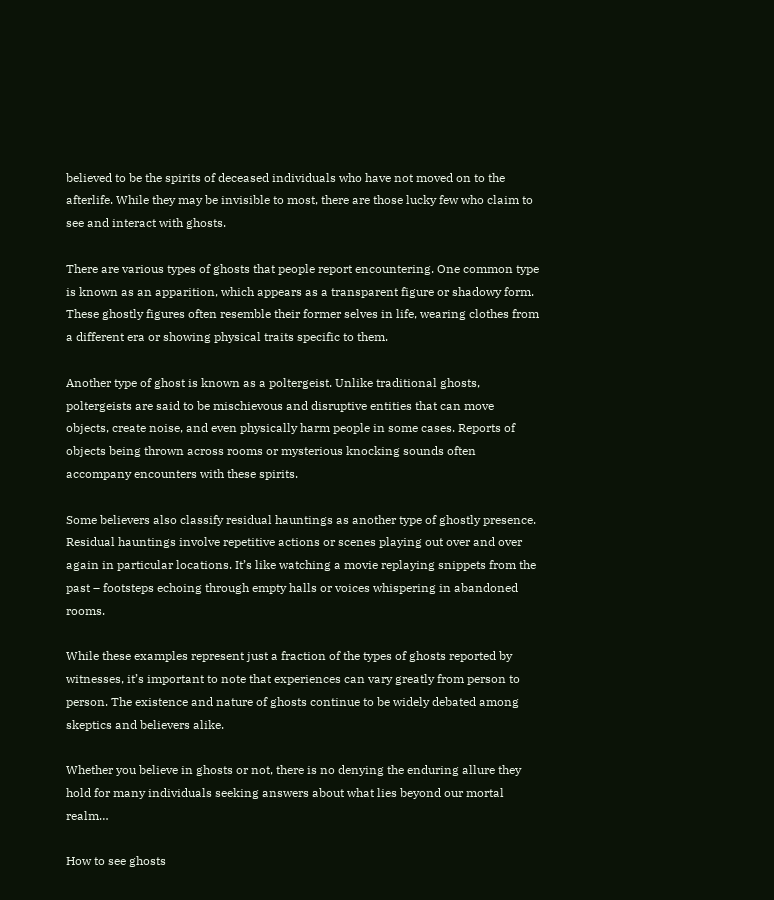believed to be the spirits of deceased individuals who have not moved on to the afterlife. While they may be invisible to most, there are those lucky few who claim to see and interact with ghosts.

There are various types of ghosts that people report encountering. One common type is known as an apparition, which appears as a transparent figure or shadowy form. These ghostly figures often resemble their former selves in life, wearing clothes from a different era or showing physical traits specific to them.

Another type of ghost is known as a poltergeist. Unlike traditional ghosts, poltergeists are said to be mischievous and disruptive entities that can move objects, create noise, and even physically harm people in some cases. Reports of objects being thrown across rooms or mysterious knocking sounds often accompany encounters with these spirits.

Some believers also classify residual hauntings as another type of ghostly presence. Residual hauntings involve repetitive actions or scenes playing out over and over again in particular locations. It’s like watching a movie replaying snippets from the past – footsteps echoing through empty halls or voices whispering in abandoned rooms.

While these examples represent just a fraction of the types of ghosts reported by witnesses, it’s important to note that experiences can vary greatly from person to person. The existence and nature of ghosts continue to be widely debated among skeptics and believers alike.

Whether you believe in ghosts or not, there is no denying the enduring allure they hold for many individuals seeking answers about what lies beyond our mortal realm…

How to see ghosts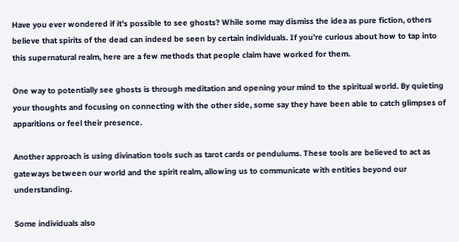Have you ever wondered if it’s possible to see ghosts? While some may dismiss the idea as pure fiction, others believe that spirits of the dead can indeed be seen by certain individuals. If you’re curious about how to tap into this supernatural realm, here are a few methods that people claim have worked for them.

One way to potentially see ghosts is through meditation and opening your mind to the spiritual world. By quieting your thoughts and focusing on connecting with the other side, some say they have been able to catch glimpses of apparitions or feel their presence.

Another approach is using divination tools such as tarot cards or pendulums. These tools are believed to act as gateways between our world and the spirit realm, allowing us to communicate with entities beyond our understanding.

Some individuals also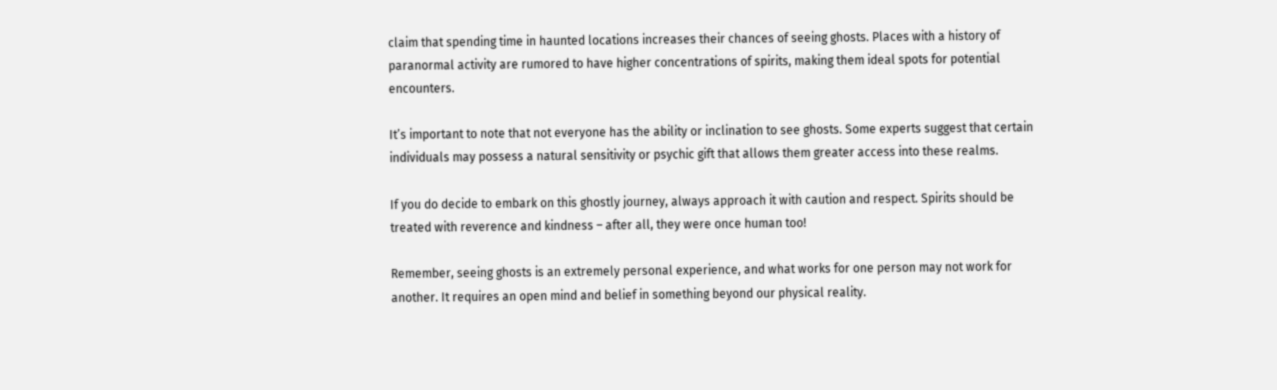claim that spending time in haunted locations increases their chances of seeing ghosts. Places with a history of paranormal activity are rumored to have higher concentrations of spirits, making them ideal spots for potential encounters.

It’s important to note that not everyone has the ability or inclination to see ghosts. Some experts suggest that certain individuals may possess a natural sensitivity or psychic gift that allows them greater access into these realms.

If you do decide to embark on this ghostly journey, always approach it with caution and respect. Spirits should be treated with reverence and kindness – after all, they were once human too!

Remember, seeing ghosts is an extremely personal experience, and what works for one person may not work for another. It requires an open mind and belief in something beyond our physical reality.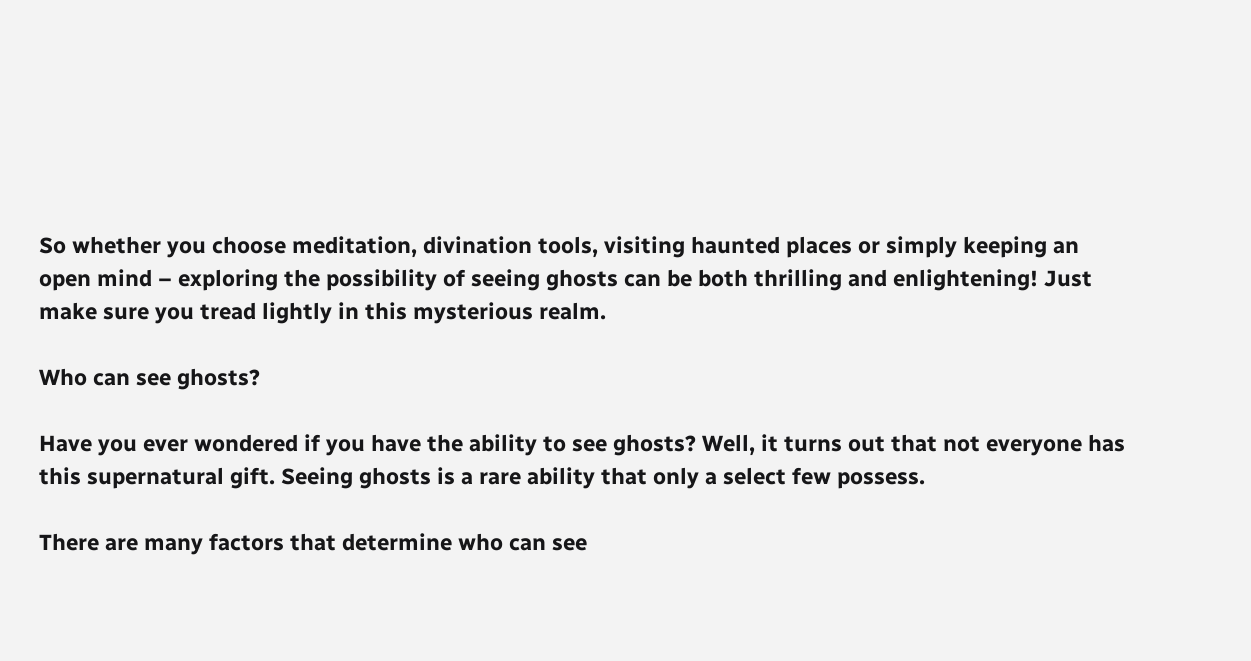So whether you choose meditation, divination tools, visiting haunted places or simply keeping an open mind – exploring the possibility of seeing ghosts can be both thrilling and enlightening! Just make sure you tread lightly in this mysterious realm.

Who can see ghosts?

Have you ever wondered if you have the ability to see ghosts? Well, it turns out that not everyone has this supernatural gift. Seeing ghosts is a rare ability that only a select few possess.

There are many factors that determine who can see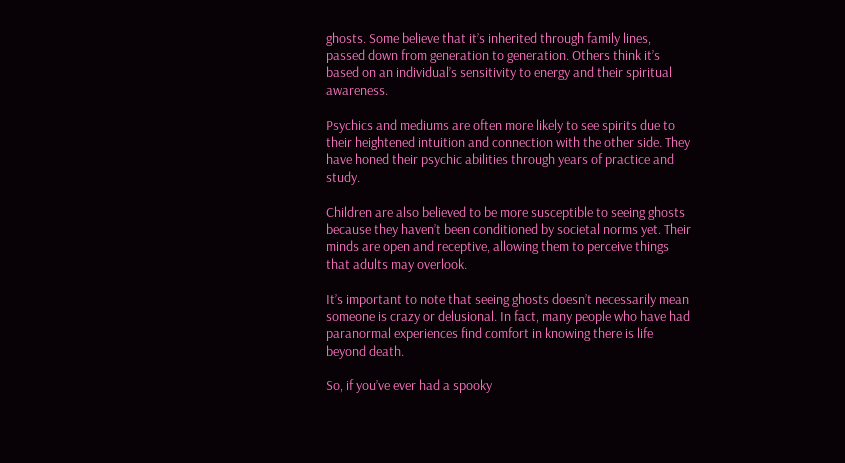ghosts. Some believe that it’s inherited through family lines, passed down from generation to generation. Others think it’s based on an individual’s sensitivity to energy and their spiritual awareness.

Psychics and mediums are often more likely to see spirits due to their heightened intuition and connection with the other side. They have honed their psychic abilities through years of practice and study.

Children are also believed to be more susceptible to seeing ghosts because they haven’t been conditioned by societal norms yet. Their minds are open and receptive, allowing them to perceive things that adults may overlook.

It’s important to note that seeing ghosts doesn’t necessarily mean someone is crazy or delusional. In fact, many people who have had paranormal experiences find comfort in knowing there is life beyond death.

So, if you’ve ever had a spooky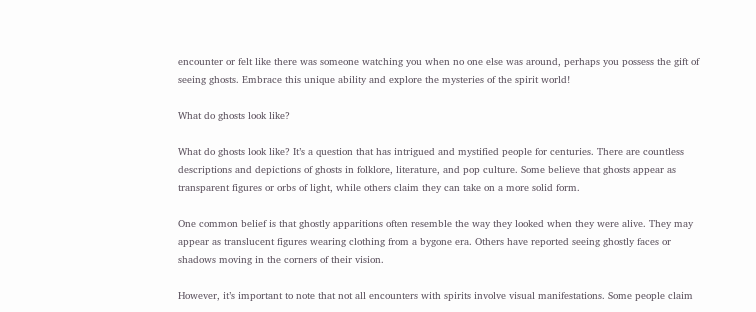encounter or felt like there was someone watching you when no one else was around, perhaps you possess the gift of seeing ghosts. Embrace this unique ability and explore the mysteries of the spirit world!

What do ghosts look like?

What do ghosts look like? It’s a question that has intrigued and mystified people for centuries. There are countless descriptions and depictions of ghosts in folklore, literature, and pop culture. Some believe that ghosts appear as transparent figures or orbs of light, while others claim they can take on a more solid form.

One common belief is that ghostly apparitions often resemble the way they looked when they were alive. They may appear as translucent figures wearing clothing from a bygone era. Others have reported seeing ghostly faces or shadows moving in the corners of their vision.

However, it’s important to note that not all encounters with spirits involve visual manifestations. Some people claim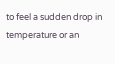to feel a sudden drop in temperature or an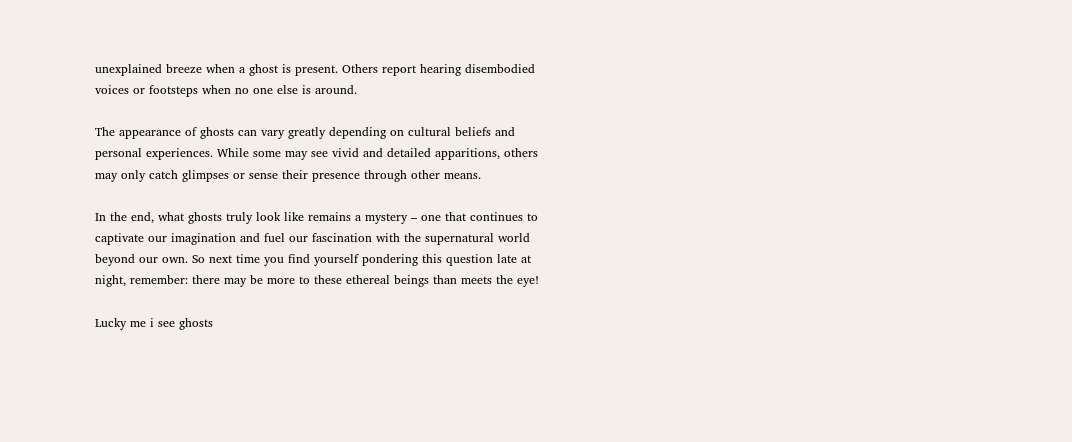unexplained breeze when a ghost is present. Others report hearing disembodied voices or footsteps when no one else is around.

The appearance of ghosts can vary greatly depending on cultural beliefs and personal experiences. While some may see vivid and detailed apparitions, others may only catch glimpses or sense their presence through other means.

In the end, what ghosts truly look like remains a mystery – one that continues to captivate our imagination and fuel our fascination with the supernatural world beyond our own. So next time you find yourself pondering this question late at night, remember: there may be more to these ethereal beings than meets the eye!

Lucky me i see ghosts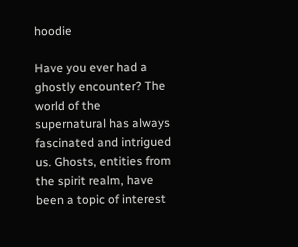hoodie

Have you ever had a ghostly encounter? The world of the supernatural has always fascinated and intrigued us. Ghosts, entities from the spirit realm, have been a topic of interest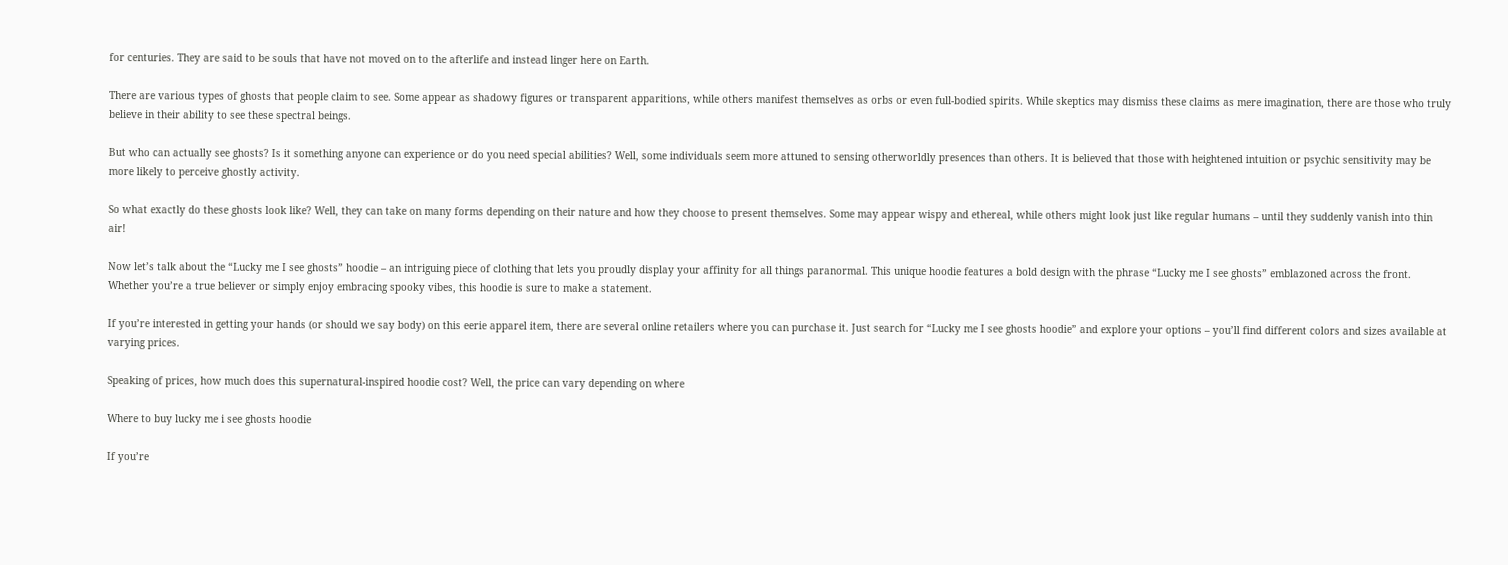for centuries. They are said to be souls that have not moved on to the afterlife and instead linger here on Earth.

There are various types of ghosts that people claim to see. Some appear as shadowy figures or transparent apparitions, while others manifest themselves as orbs or even full-bodied spirits. While skeptics may dismiss these claims as mere imagination, there are those who truly believe in their ability to see these spectral beings.

But who can actually see ghosts? Is it something anyone can experience or do you need special abilities? Well, some individuals seem more attuned to sensing otherworldly presences than others. It is believed that those with heightened intuition or psychic sensitivity may be more likely to perceive ghostly activity.

So what exactly do these ghosts look like? Well, they can take on many forms depending on their nature and how they choose to present themselves. Some may appear wispy and ethereal, while others might look just like regular humans – until they suddenly vanish into thin air!

Now let’s talk about the “Lucky me I see ghosts” hoodie – an intriguing piece of clothing that lets you proudly display your affinity for all things paranormal. This unique hoodie features a bold design with the phrase “Lucky me I see ghosts” emblazoned across the front. Whether you’re a true believer or simply enjoy embracing spooky vibes, this hoodie is sure to make a statement.

If you’re interested in getting your hands (or should we say body) on this eerie apparel item, there are several online retailers where you can purchase it. Just search for “Lucky me I see ghosts hoodie” and explore your options – you’ll find different colors and sizes available at varying prices.

Speaking of prices, how much does this supernatural-inspired hoodie cost? Well, the price can vary depending on where

Where to buy lucky me i see ghosts hoodie

If you’re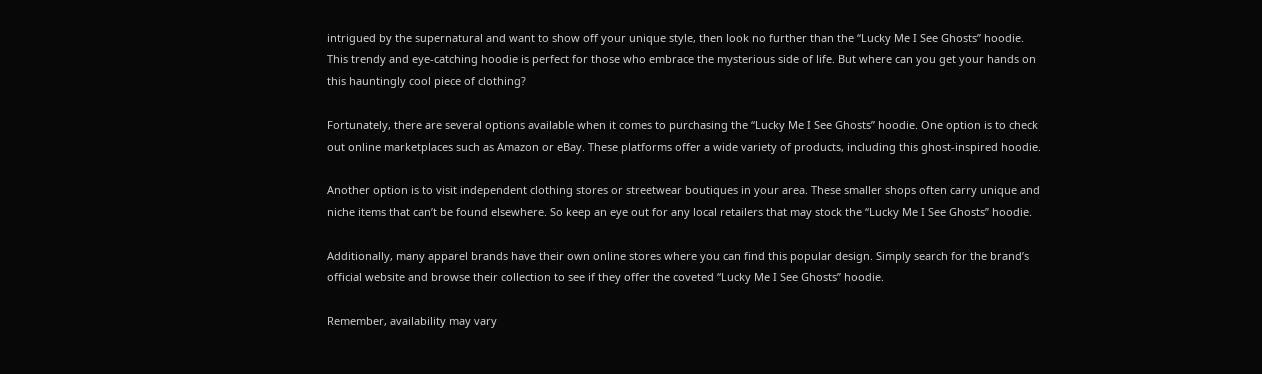intrigued by the supernatural and want to show off your unique style, then look no further than the “Lucky Me I See Ghosts” hoodie. This trendy and eye-catching hoodie is perfect for those who embrace the mysterious side of life. But where can you get your hands on this hauntingly cool piece of clothing?

Fortunately, there are several options available when it comes to purchasing the “Lucky Me I See Ghosts” hoodie. One option is to check out online marketplaces such as Amazon or eBay. These platforms offer a wide variety of products, including this ghost-inspired hoodie.

Another option is to visit independent clothing stores or streetwear boutiques in your area. These smaller shops often carry unique and niche items that can’t be found elsewhere. So keep an eye out for any local retailers that may stock the “Lucky Me I See Ghosts” hoodie.

Additionally, many apparel brands have their own online stores where you can find this popular design. Simply search for the brand’s official website and browse their collection to see if they offer the coveted “Lucky Me I See Ghosts” hoodie.

Remember, availability may vary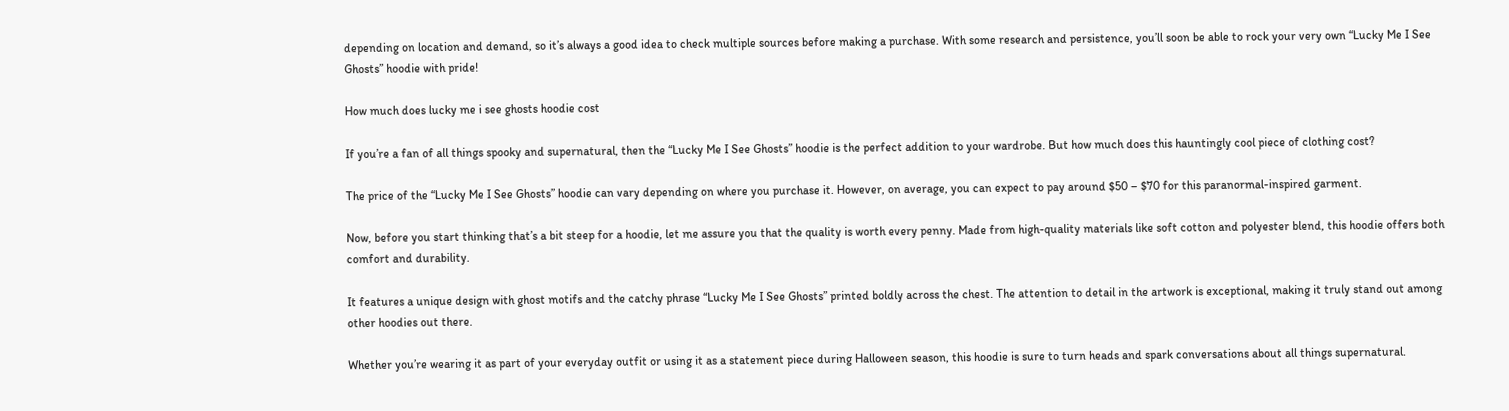depending on location and demand, so it’s always a good idea to check multiple sources before making a purchase. With some research and persistence, you’ll soon be able to rock your very own “Lucky Me I See Ghosts” hoodie with pride!

How much does lucky me i see ghosts hoodie cost

If you’re a fan of all things spooky and supernatural, then the “Lucky Me I See Ghosts” hoodie is the perfect addition to your wardrobe. But how much does this hauntingly cool piece of clothing cost?

The price of the “Lucky Me I See Ghosts” hoodie can vary depending on where you purchase it. However, on average, you can expect to pay around $50 – $70 for this paranormal-inspired garment.

Now, before you start thinking that’s a bit steep for a hoodie, let me assure you that the quality is worth every penny. Made from high-quality materials like soft cotton and polyester blend, this hoodie offers both comfort and durability.

It features a unique design with ghost motifs and the catchy phrase “Lucky Me I See Ghosts” printed boldly across the chest. The attention to detail in the artwork is exceptional, making it truly stand out among other hoodies out there.

Whether you’re wearing it as part of your everyday outfit or using it as a statement piece during Halloween season, this hoodie is sure to turn heads and spark conversations about all things supernatural.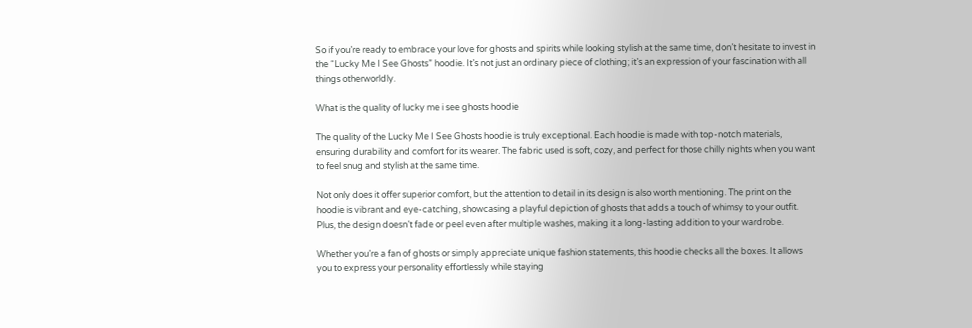So if you’re ready to embrace your love for ghosts and spirits while looking stylish at the same time, don’t hesitate to invest in the “Lucky Me I See Ghosts” hoodie. It’s not just an ordinary piece of clothing; it’s an expression of your fascination with all things otherworldly.

What is the quality of lucky me i see ghosts hoodie

The quality of the Lucky Me I See Ghosts hoodie is truly exceptional. Each hoodie is made with top-notch materials, ensuring durability and comfort for its wearer. The fabric used is soft, cozy, and perfect for those chilly nights when you want to feel snug and stylish at the same time.

Not only does it offer superior comfort, but the attention to detail in its design is also worth mentioning. The print on the hoodie is vibrant and eye-catching, showcasing a playful depiction of ghosts that adds a touch of whimsy to your outfit. Plus, the design doesn’t fade or peel even after multiple washes, making it a long-lasting addition to your wardrobe.

Whether you’re a fan of ghosts or simply appreciate unique fashion statements, this hoodie checks all the boxes. It allows you to express your personality effortlessly while staying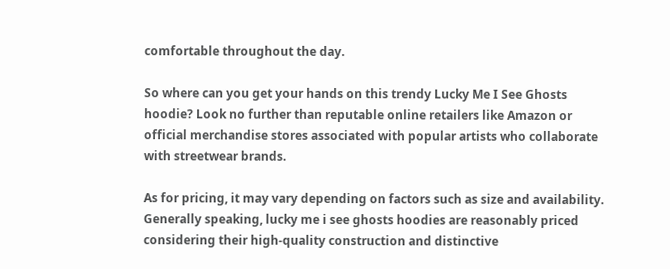comfortable throughout the day.

So where can you get your hands on this trendy Lucky Me I See Ghosts hoodie? Look no further than reputable online retailers like Amazon or official merchandise stores associated with popular artists who collaborate with streetwear brands.

As for pricing, it may vary depending on factors such as size and availability. Generally speaking, lucky me i see ghosts hoodies are reasonably priced considering their high-quality construction and distinctive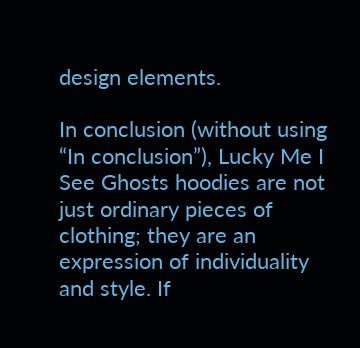design elements.

In conclusion (without using “In conclusion”), Lucky Me I See Ghosts hoodies are not just ordinary pieces of clothing; they are an expression of individuality and style. If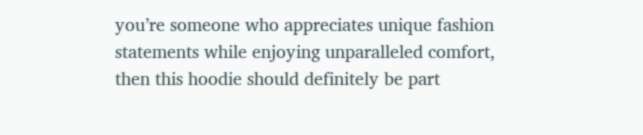you’re someone who appreciates unique fashion statements while enjoying unparalleled comfort, then this hoodie should definitely be part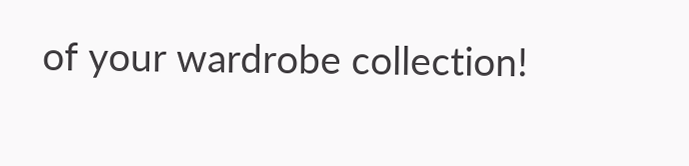of your wardrobe collection!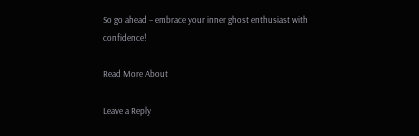So go ahead – embrace your inner ghost enthusiast with confidence!

Read More About

Leave a Reply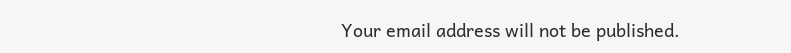Your email address will not be published.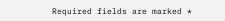Required fields are marked *